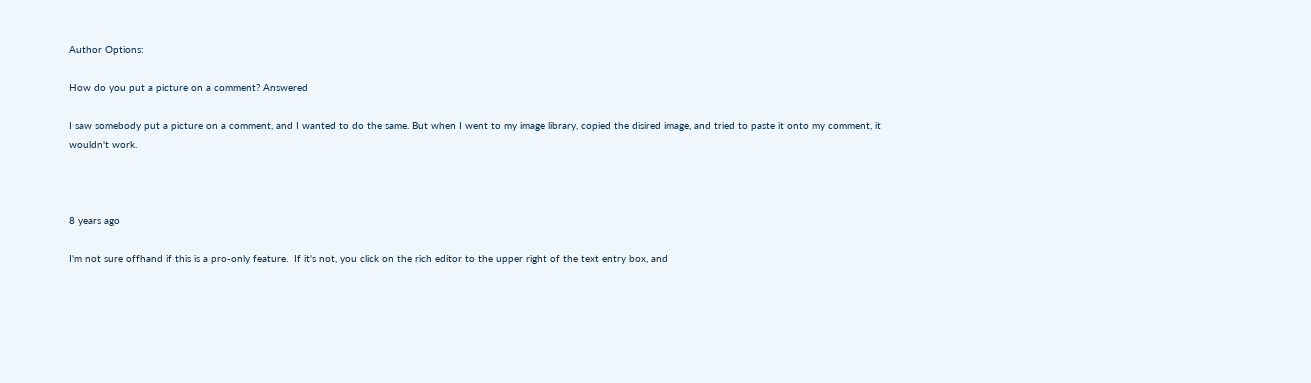Author Options:

How do you put a picture on a comment? Answered

I saw somebody put a picture on a comment, and I wanted to do the same. But when I went to my image library, copied the disired image, and tried to paste it onto my comment, it wouldn't work.



8 years ago

I'm not sure offhand if this is a pro-only feature.  If it's not, you click on the rich editor to the upper right of the text entry box, and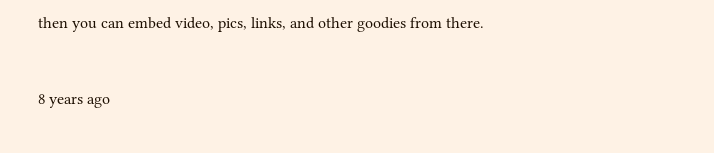then you can embed video, pics, links, and other goodies from there.


8 years ago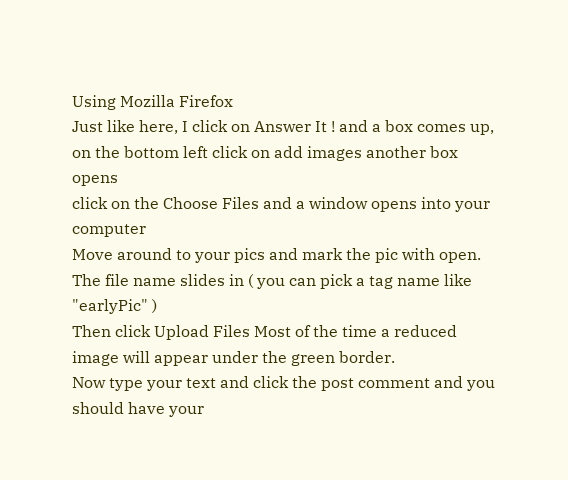Using Mozilla Firefox
Just like here, I click on Answer It ! and a box comes up,
on the bottom left click on add images another box opens
click on the Choose Files and a window opens into your computer
Move around to your pics and mark the pic with open.
The file name slides in ( you can pick a tag name like "earlyPic" )
Then click Upload Files Most of the time a reduced image will appear under the green border.
Now type your text and click the post comment and you should have your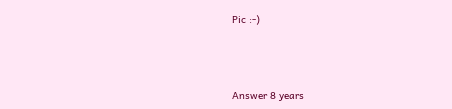Pic :-)



Answer 8 years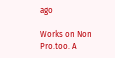ago

Works on Non Pro.too. A